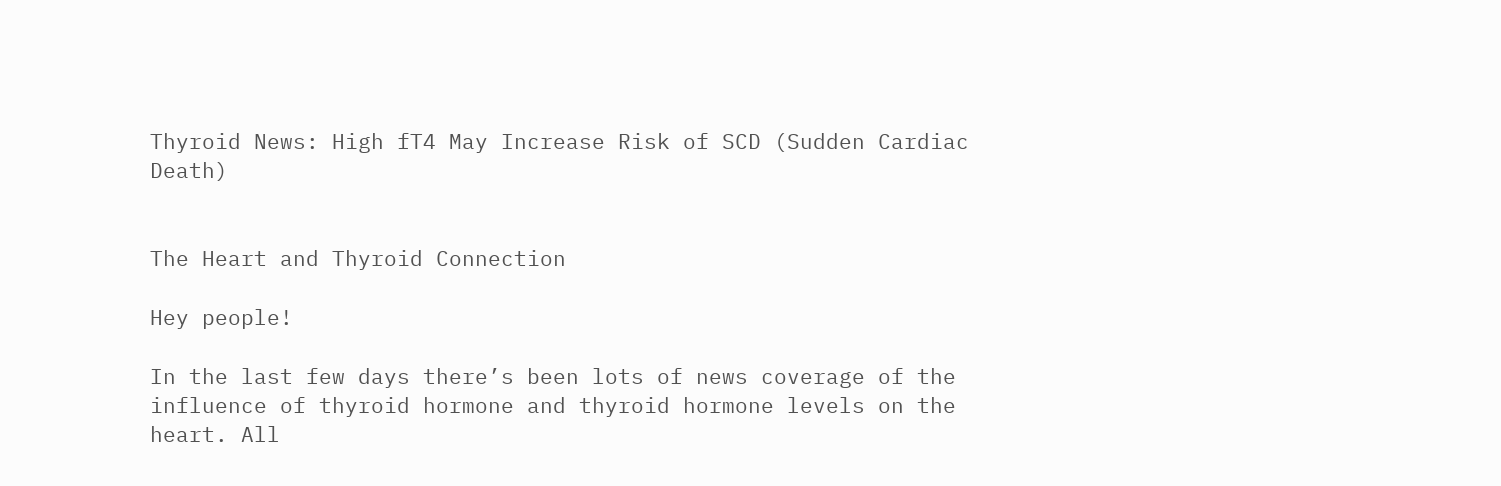Thyroid News: High fT4 May Increase Risk of SCD (Sudden Cardiac Death)


The Heart and Thyroid Connection

Hey people!

In the last few days there’s been lots of news coverage of the influence of thyroid hormone and thyroid hormone levels on the heart. All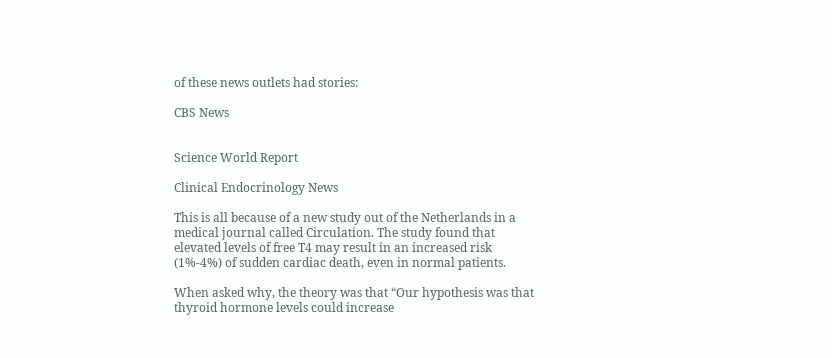of these news outlets had stories:

CBS News


Science World Report

Clinical Endocrinology News

This is all because of a new study out of the Netherlands in a medical journal called Circulation. The study found that elevated levels of free T4 may result in an increased risk (1%-4%) of sudden cardiac death, even in normal patients.

When asked why, the theory was that “Our hypothesis was that thyroid hormone levels could increase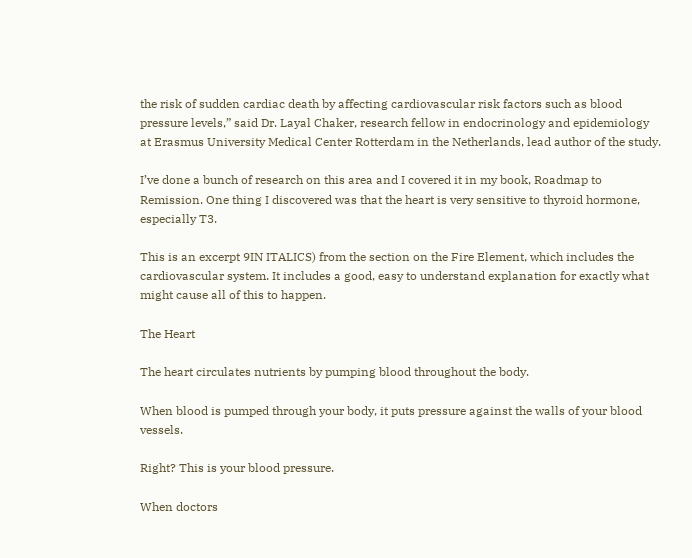the risk of sudden cardiac death by affecting cardiovascular risk factors such as blood pressure levels,” said Dr. Layal Chaker, research fellow in endocrinology and epidemiology at Erasmus University Medical Center Rotterdam in the Netherlands, lead author of the study.

I’ve done a bunch of research on this area and I covered it in my book, Roadmap to Remission. One thing I discovered was that the heart is very sensitive to thyroid hormone, especially T3.

This is an excerpt 9IN ITALICS) from the section on the Fire Element, which includes the cardiovascular system. It includes a good, easy to understand explanation for exactly what might cause all of this to happen.

The Heart

The heart circulates nutrients by pumping blood throughout the body.

When blood is pumped through your body, it puts pressure against the walls of your blood vessels.

Right? This is your blood pressure.

When doctors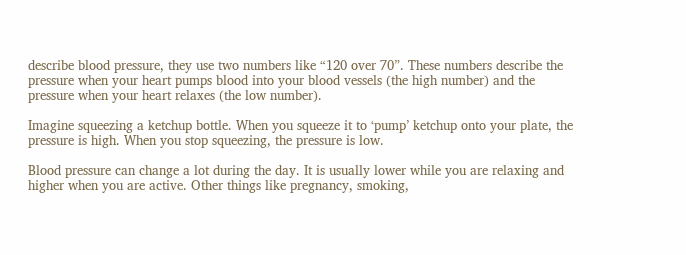describe blood pressure, they use two numbers like “120 over 70”. These numbers describe the pressure when your heart pumps blood into your blood vessels (the high number) and the pressure when your heart relaxes (the low number).

Imagine squeezing a ketchup bottle. When you squeeze it to ‘pump’ ketchup onto your plate, the pressure is high. When you stop squeezing, the pressure is low.

Blood pressure can change a lot during the day. It is usually lower while you are relaxing and higher when you are active. Other things like pregnancy, smoking,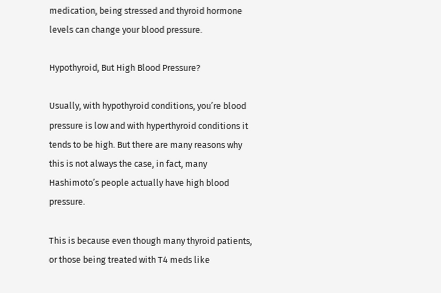medication, being stressed and thyroid hormone levels can change your blood pressure.

Hypothyroid, But High Blood Pressure?

Usually, with hypothyroid conditions, you’re blood pressure is low and with hyperthyroid conditions it tends to be high. But there are many reasons why this is not always the case, in fact, many Hashimoto’s people actually have high blood pressure.

This is because even though many thyroid patients, or those being treated with T4 meds like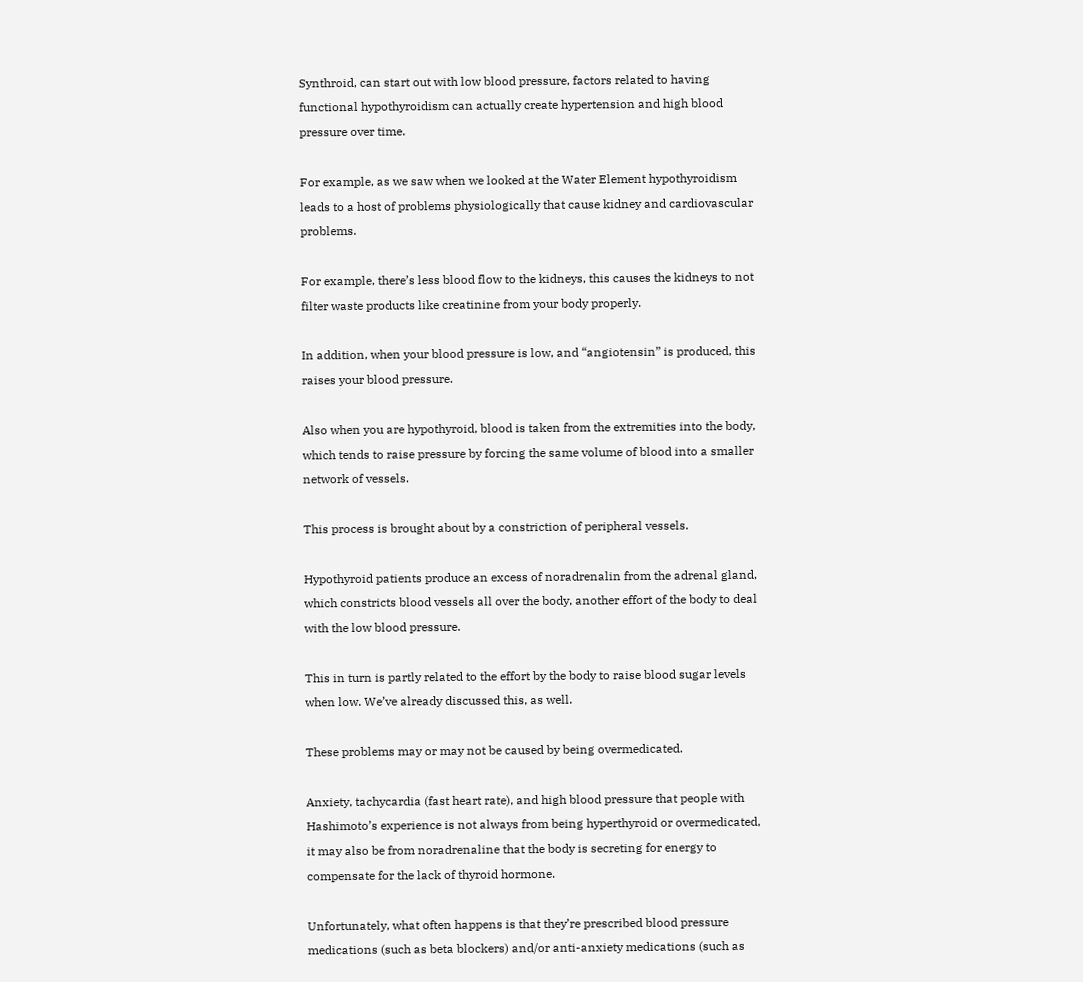Synthroid, can start out with low blood pressure, factors related to having functional hypothyroidism can actually create hypertension and high blood pressure over time.

For example, as we saw when we looked at the Water Element hypothyroidism leads to a host of problems physiologically that cause kidney and cardiovascular problems.

For example, there’s less blood flow to the kidneys, this causes the kidneys to not filter waste products like creatinine from your body properly.

In addition, when your blood pressure is low, and “angiotensin” is produced, this raises your blood pressure.

Also when you are hypothyroid, blood is taken from the extremities into the body, which tends to raise pressure by forcing the same volume of blood into a smaller network of vessels.

This process is brought about by a constriction of peripheral vessels.

Hypothyroid patients produce an excess of noradrenalin from the adrenal gland, which constricts blood vessels all over the body, another effort of the body to deal with the low blood pressure.

This in turn is partly related to the effort by the body to raise blood sugar levels when low. We’ve already discussed this, as well.

These problems may or may not be caused by being overmedicated.

Anxiety, tachycardia (fast heart rate), and high blood pressure that people with Hashimoto’s experience is not always from being hyperthyroid or overmedicated, it may also be from noradrenaline that the body is secreting for energy to compensate for the lack of thyroid hormone.

Unfortunately, what often happens is that they’re prescribed blood pressure medications (such as beta blockers) and/or anti-anxiety medications (such as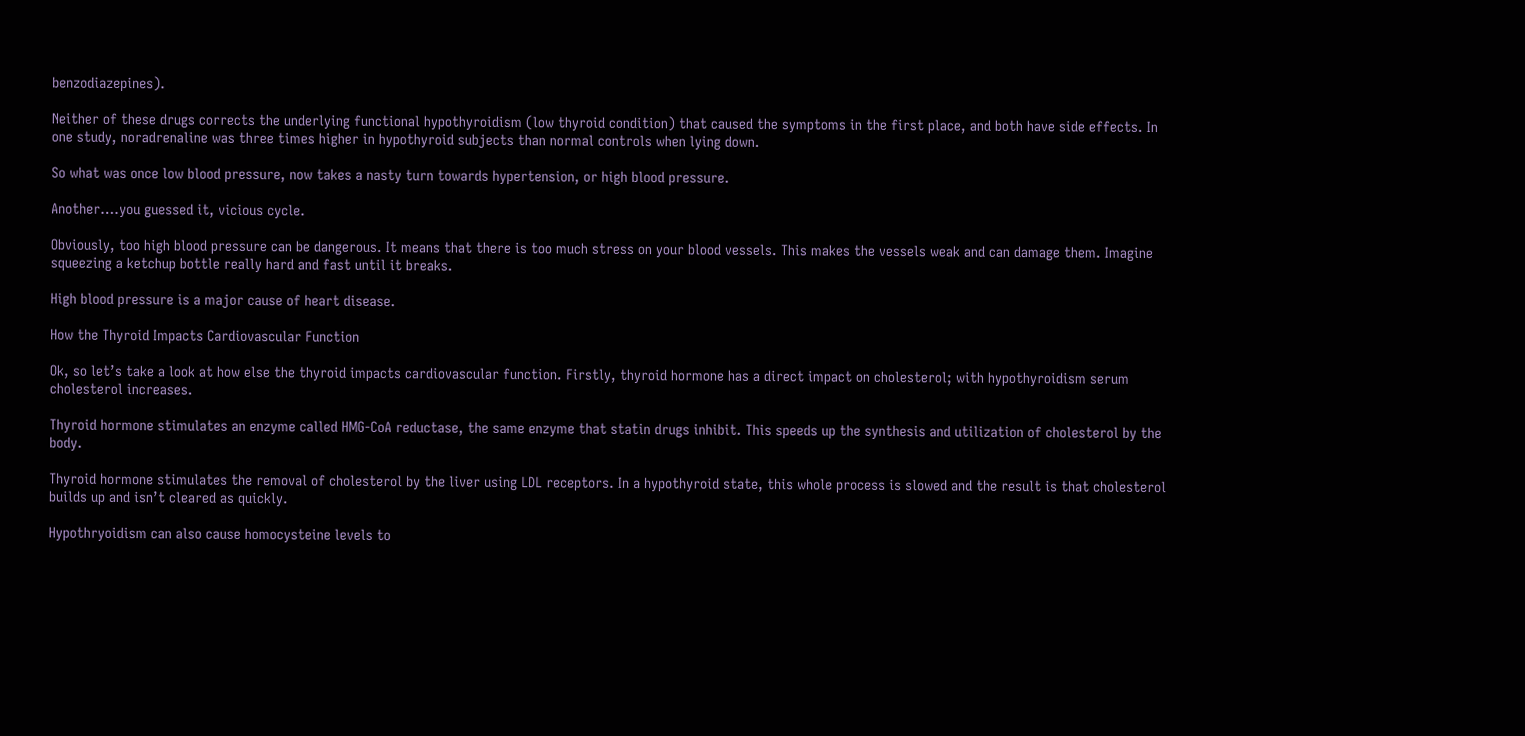benzodiazepines).

Neither of these drugs corrects the underlying functional hypothyroidism (low thyroid condition) that caused the symptoms in the first place, and both have side effects. In one study, noradrenaline was three times higher in hypothyroid subjects than normal controls when lying down.

So what was once low blood pressure, now takes a nasty turn towards hypertension, or high blood pressure.

Another….you guessed it, vicious cycle.

Obviously, too high blood pressure can be dangerous. It means that there is too much stress on your blood vessels. This makes the vessels weak and can damage them. Imagine squeezing a ketchup bottle really hard and fast until it breaks.

High blood pressure is a major cause of heart disease.

How the Thyroid Impacts Cardiovascular Function

Ok, so let’s take a look at how else the thyroid impacts cardiovascular function. Firstly, thyroid hormone has a direct impact on cholesterol; with hypothyroidism serum cholesterol increases.

Thyroid hormone stimulates an enzyme called HMG-CoA reductase, the same enzyme that statin drugs inhibit. This speeds up the synthesis and utilization of cholesterol by the body.

Thyroid hormone stimulates the removal of cholesterol by the liver using LDL receptors. In a hypothyroid state, this whole process is slowed and the result is that cholesterol builds up and isn’t cleared as quickly.

Hypothryoidism can also cause homocysteine levels to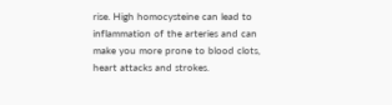rise. High homocysteine can lead to inflammation of the arteries and can make you more prone to blood clots, heart attacks and strokes.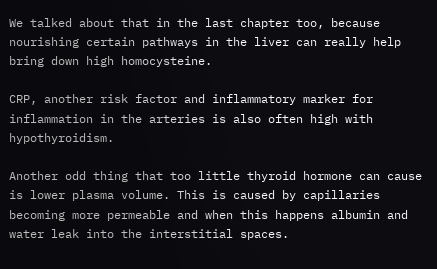We talked about that in the last chapter too, because nourishing certain pathways in the liver can really help bring down high homocysteine.

CRP, another risk factor and inflammatory marker for inflammation in the arteries is also often high with hypothyroidism.

Another odd thing that too little thyroid hormone can cause is lower plasma volume. This is caused by capillaries becoming more permeable and when this happens albumin and water leak into the interstitial spaces.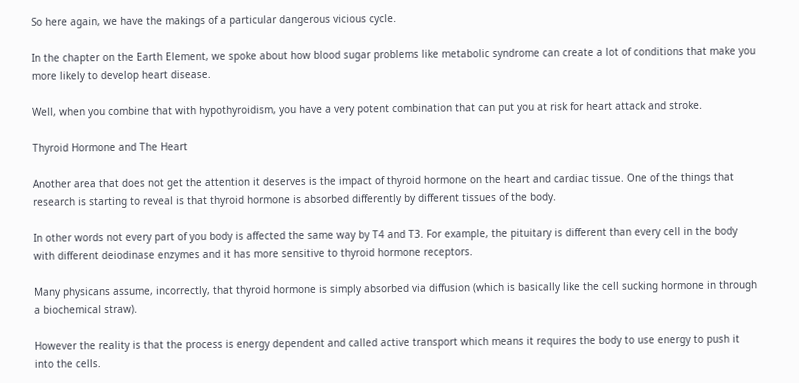So here again, we have the makings of a particular dangerous vicious cycle.

In the chapter on the Earth Element, we spoke about how blood sugar problems like metabolic syndrome can create a lot of conditions that make you more likely to develop heart disease.

Well, when you combine that with hypothyroidism, you have a very potent combination that can put you at risk for heart attack and stroke.

Thyroid Hormone and The Heart

Another area that does not get the attention it deserves is the impact of thyroid hormone on the heart and cardiac tissue. One of the things that research is starting to reveal is that thyroid hormone is absorbed differently by different tissues of the body.

In other words not every part of you body is affected the same way by T4 and T3. For example, the pituitary is different than every cell in the body with different deiodinase enzymes and it has more sensitive to thyroid hormone receptors.

Many physicans assume, incorrectly, that thyroid hormone is simply absorbed via diffusion (which is basically like the cell sucking hormone in through a biochemical straw).

However the reality is that the process is energy dependent and called active transport which means it requires the body to use energy to push it into the cells.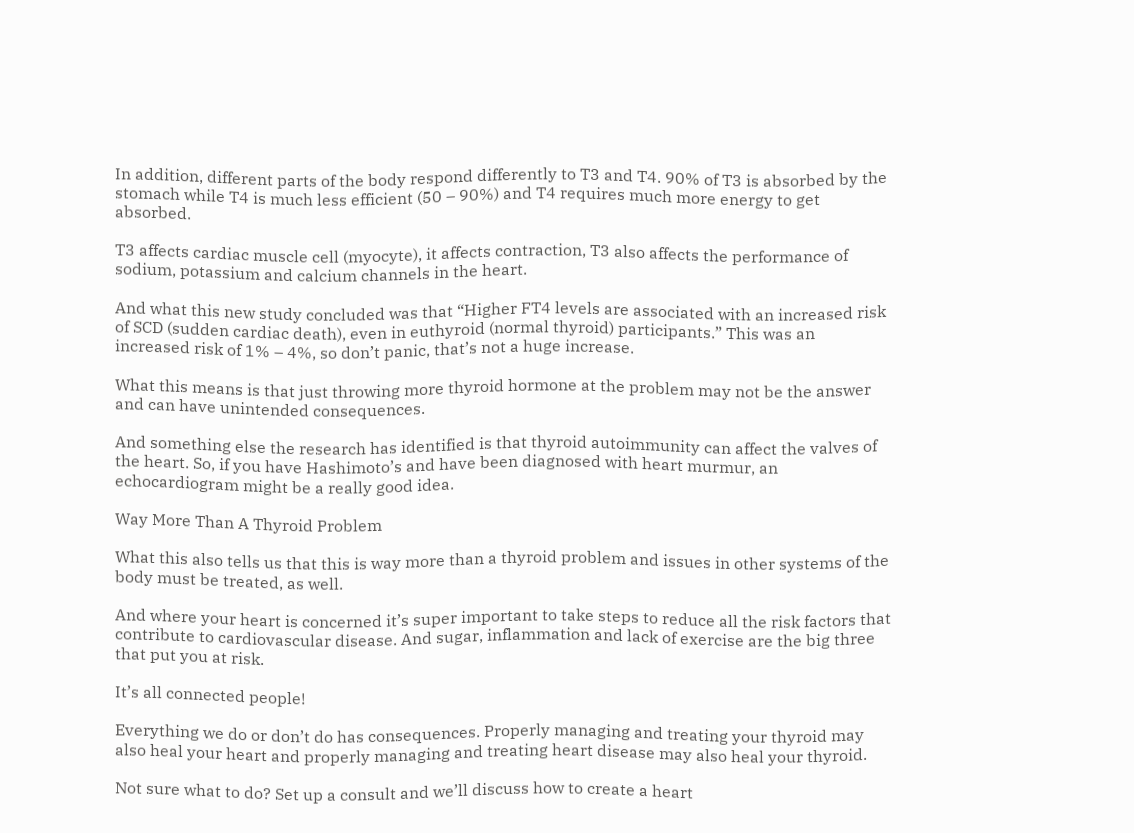In addition, different parts of the body respond differently to T3 and T4. 90% of T3 is absorbed by the stomach while T4 is much less efficient (50 – 90%) and T4 requires much more energy to get absorbed.

T3 affects cardiac muscle cell (myocyte), it affects contraction, T3 also affects the performance of sodium, potassium and calcium channels in the heart.

And what this new study concluded was that “Higher FT4 levels are associated with an increased risk of SCD (sudden cardiac death), even in euthyroid (normal thyroid) participants.” This was an increased risk of 1% – 4%, so don’t panic, that’s not a huge increase.

What this means is that just throwing more thyroid hormone at the problem may not be the answer and can have unintended consequences.

And something else the research has identified is that thyroid autoimmunity can affect the valves of the heart. So, if you have Hashimoto’s and have been diagnosed with heart murmur, an echocardiogram might be a really good idea.

Way More Than A Thyroid Problem

What this also tells us that this is way more than a thyroid problem and issues in other systems of the body must be treated, as well.

And where your heart is concerned it’s super important to take steps to reduce all the risk factors that contribute to cardiovascular disease. And sugar, inflammation and lack of exercise are the big three that put you at risk.

It’s all connected people!

Everything we do or don’t do has consequences. Properly managing and treating your thyroid may also heal your heart and properly managing and treating heart disease may also heal your thyroid.

Not sure what to do? Set up a consult and we’ll discuss how to create a heart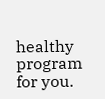healthy program for you.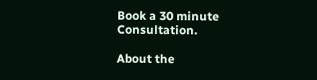Book a 30 minute Consultation.

About the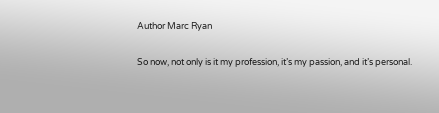Author Marc Ryan

So now, not only is it my profession, it’s my passion, and it’s personal.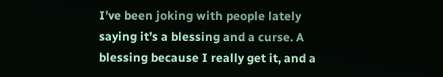I’ve been joking with people lately saying it’s a blessing and a curse. A blessing because I really get it, and a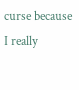curse because I really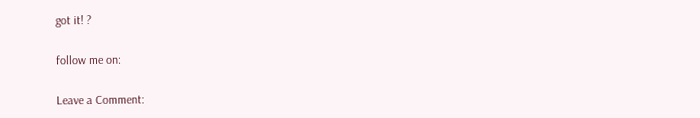got it! ?

follow me on:

Leave a Comment: